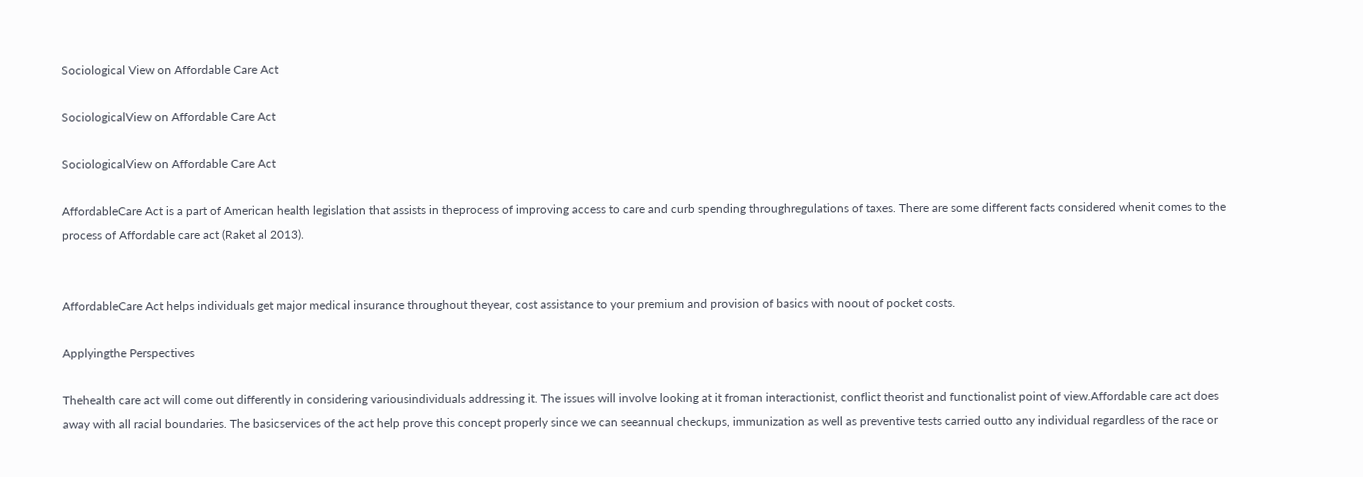Sociological View on Affordable Care Act

SociologicalView on Affordable Care Act

SociologicalView on Affordable Care Act

AffordableCare Act is a part of American health legislation that assists in theprocess of improving access to care and curb spending throughregulations of taxes. There are some different facts considered whenit comes to the process of Affordable care act (Raket al 2013).


AffordableCare Act helps individuals get major medical insurance throughout theyear, cost assistance to your premium and provision of basics with noout of pocket costs.

Applyingthe Perspectives

Thehealth care act will come out differently in considering variousindividuals addressing it. The issues will involve looking at it froman interactionist, conflict theorist and functionalist point of view.Affordable care act does away with all racial boundaries. The basicservices of the act help prove this concept properly since we can seeannual checkups, immunization as well as preventive tests carried outto any individual regardless of the race or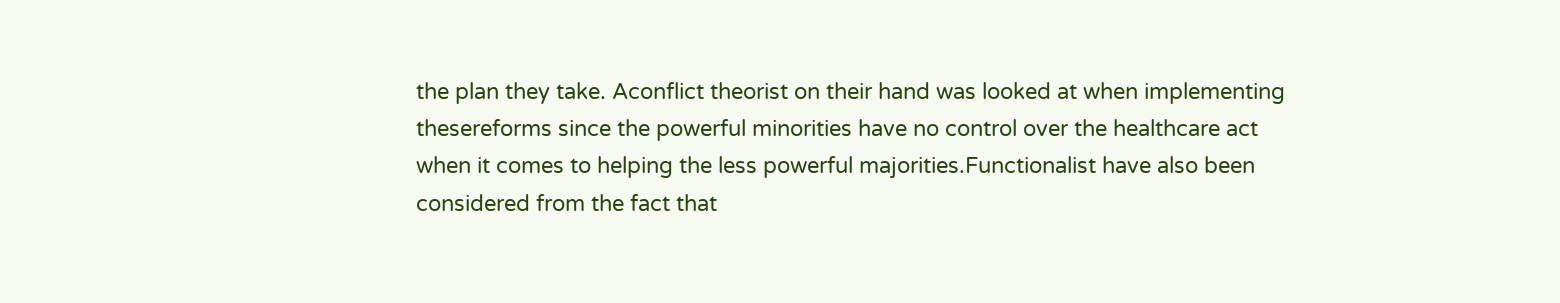the plan they take. Aconflict theorist on their hand was looked at when implementing thesereforms since the powerful minorities have no control over the healthcare act when it comes to helping the less powerful majorities.Functionalist have also been considered from the fact that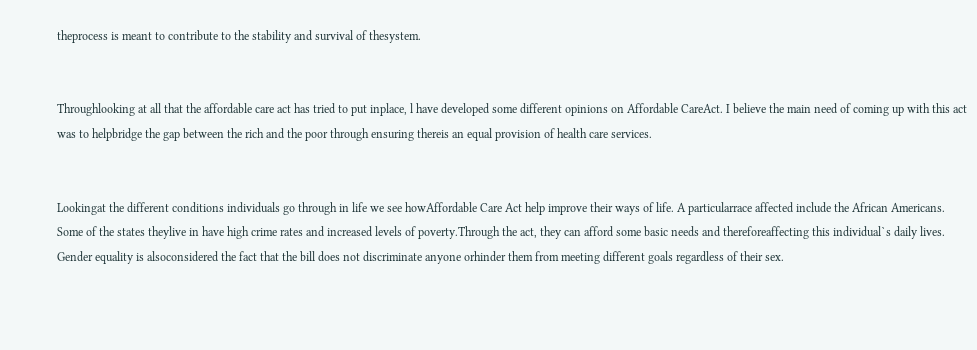theprocess is meant to contribute to the stability and survival of thesystem.


Throughlooking at all that the affordable care act has tried to put inplace, l have developed some different opinions on Affordable CareAct. I believe the main need of coming up with this act was to helpbridge the gap between the rich and the poor through ensuring thereis an equal provision of health care services.


Lookingat the different conditions individuals go through in life we see howAffordable Care Act help improve their ways of life. A particularrace affected include the African Americans. Some of the states theylive in have high crime rates and increased levels of poverty.Through the act, they can afford some basic needs and thereforeaffecting this individual`s daily lives. Gender equality is alsoconsidered the fact that the bill does not discriminate anyone orhinder them from meeting different goals regardless of their sex.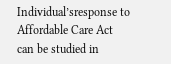Individual’sresponse to Affordable Care Act can be studied in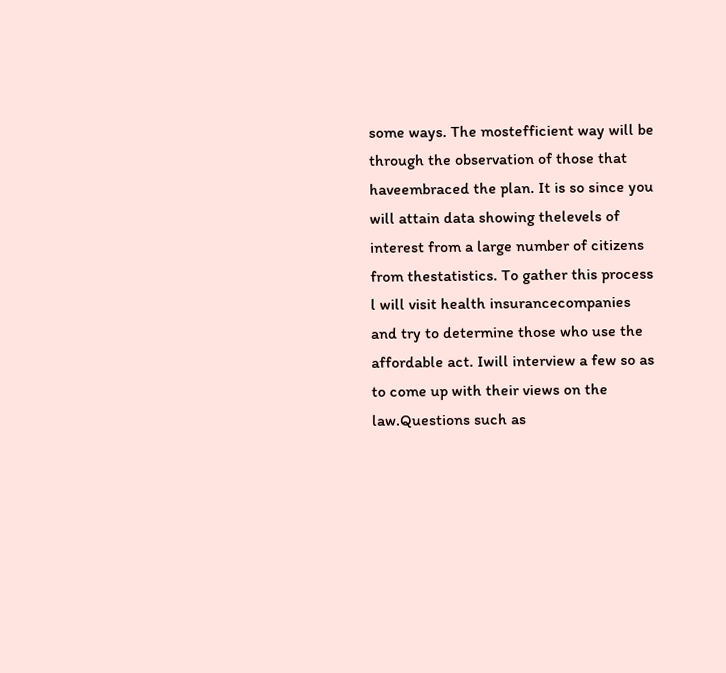some ways. The mostefficient way will be through the observation of those that haveembraced the plan. It is so since you will attain data showing thelevels of interest from a large number of citizens from thestatistics. To gather this process l will visit health insurancecompanies and try to determine those who use the affordable act. Iwill interview a few so as to come up with their views on the law.Questions such as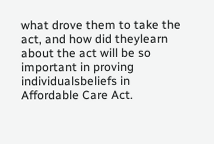what drove them to take the act, and how did theylearn about the act will be so important in proving individualsbeliefs in Affordable Care Act.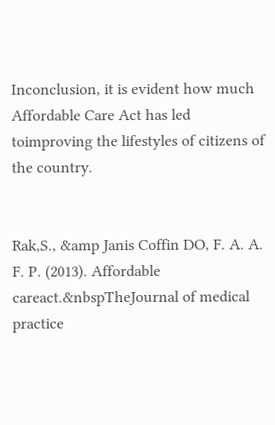Inconclusion, it is evident how much Affordable Care Act has led toimproving the lifestyles of citizens of the country.


Rak,S., &amp Janis Coffin DO, F. A. A. F. P. (2013). Affordable careact.&nbspTheJournal of medical practice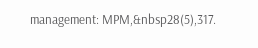management: MPM,&nbsp28(5),317.